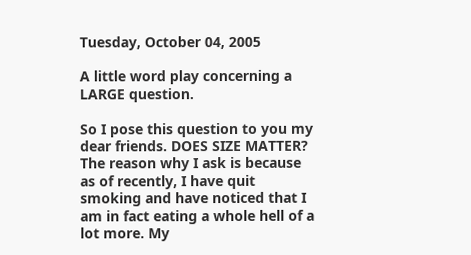Tuesday, October 04, 2005

A little word play concerning a LARGE question.

So I pose this question to you my dear friends. DOES SIZE MATTER? The reason why I ask is because as of recently, I have quit smoking and have noticed that I am in fact eating a whole hell of a lot more. My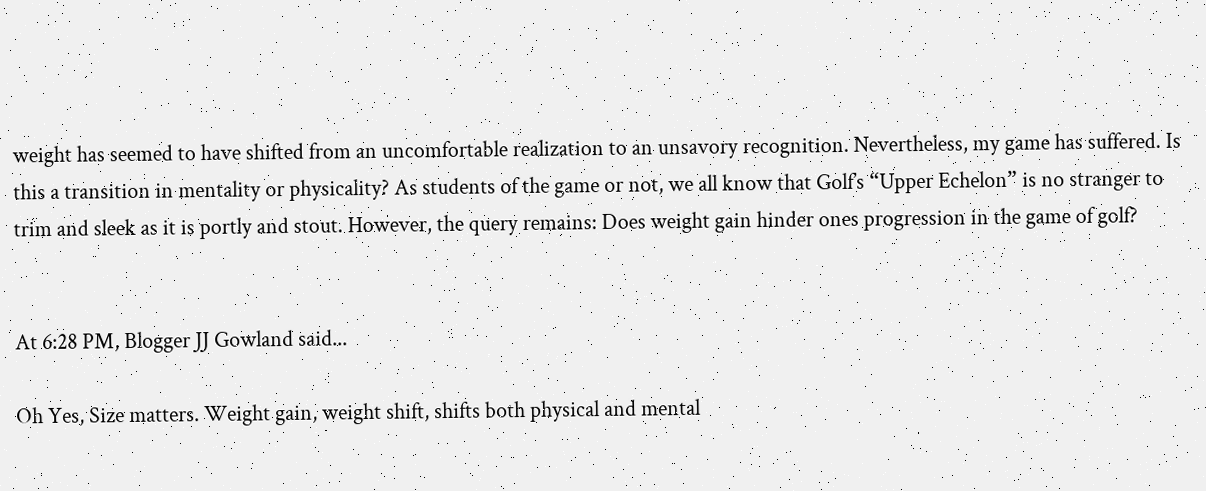weight has seemed to have shifted from an uncomfortable realization to an unsavory recognition. Nevertheless, my game has suffered. Is this a transition in mentality or physicality? As students of the game or not, we all know that Golf’s “Upper Echelon” is no stranger to trim and sleek as it is portly and stout. However, the query remains: Does weight gain hinder ones progression in the game of golf?


At 6:28 PM, Blogger JJ Gowland said...

Oh Yes, Size matters. Weight gain, weight shift, shifts both physical and mental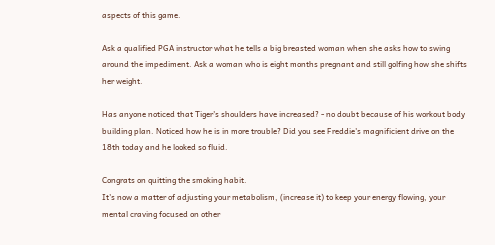aspects of this game.

Ask a qualified PGA instructor what he tells a big breasted woman when she asks how to swing around the impediment. Ask a woman who is eight months pregnant and still golfing how she shifts her weight.

Has anyone noticed that Tiger's shoulders have increased? - no doubt because of his workout body building plan. Noticed how he is in more trouble? Did you see Freddie's magnificient drive on the 18th today and he looked so fluid.

Congrats on quitting the smoking habit.
It's now a matter of adjusting your metabolism, (increase it) to keep your energy flowing, your mental craving focused on other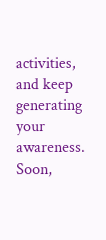activities, and keep generating your awareness.
Soon,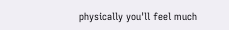physically you'll feel much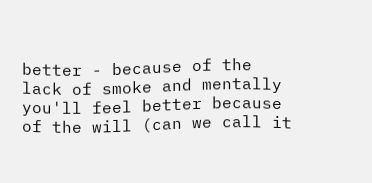better - because of the lack of smoke and mentally you'll feel better because of the will (can we call it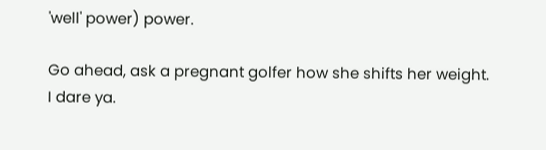'well' power) power.

Go ahead, ask a pregnant golfer how she shifts her weight.
I dare ya.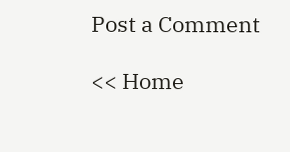Post a Comment

<< Home